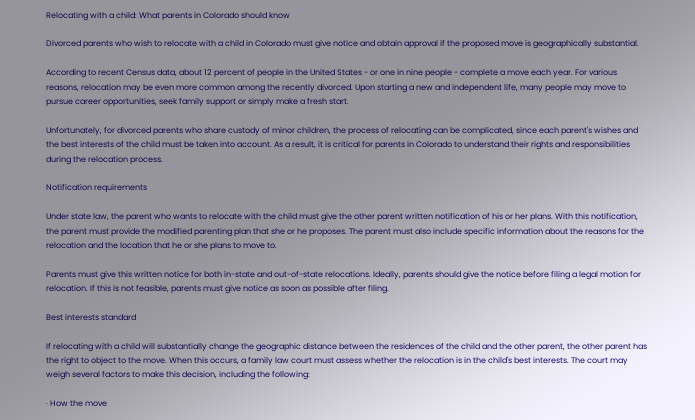Relocating with a child: What parents in Colorado should know

Divorced parents who wish to relocate with a child in Colorado must give notice and obtain approval if the proposed move is geographically substantial.

According to recent Census data, about 12 percent of people in the United States - or one in nine people - complete a move each year. For various reasons, relocation may be even more common among the recently divorced. Upon starting a new and independent life, many people may move to pursue career opportunities, seek family support or simply make a fresh start.

Unfortunately, for divorced parents who share custody of minor children, the process of relocating can be complicated, since each parent's wishes and the best interests of the child must be taken into account. As a result, it is critical for parents in Colorado to understand their rights and responsibilities during the relocation process.

Notification requirements

Under state law, the parent who wants to relocate with the child must give the other parent written notification of his or her plans. With this notification, the parent must provide the modified parenting plan that she or he proposes. The parent must also include specific information about the reasons for the relocation and the location that he or she plans to move to.

Parents must give this written notice for both in-state and out-of-state relocations. Ideally, parents should give the notice before filing a legal motion for relocation. If this is not feasible, parents must give notice as soon as possible after filing.

Best interests standard

If relocating with a child will substantially change the geographic distance between the residences of the child and the other parent, the other parent has the right to object to the move. When this occurs, a family law court must assess whether the relocation is in the child's best interests. The court may weigh several factors to make this decision, including the following:

· How the move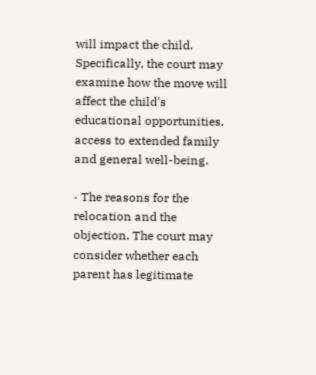will impact the child. Specifically, the court may examine how the move will affect the child's educational opportunities, access to extended family and general well-being.

· The reasons for the relocation and the objection. The court may consider whether each parent has legitimate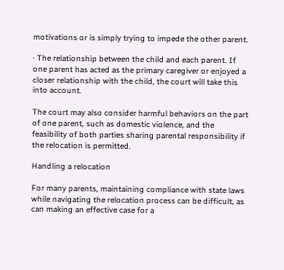motivations or is simply trying to impede the other parent.

· The relationship between the child and each parent. If one parent has acted as the primary caregiver or enjoyed a closer relationship with the child, the court will take this into account.

The court may also consider harmful behaviors on the part of one parent, such as domestic violence, and the feasibility of both parties sharing parental responsibility if the relocation is permitted.

Handling a relocation

For many parents, maintaining compliance with state laws while navigating the relocation process can be difficult, as can making an effective case for a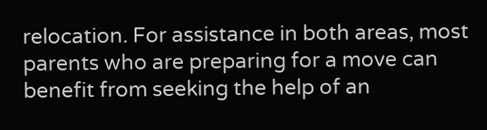relocation. For assistance in both areas, most parents who are preparing for a move can benefit from seeking the help of an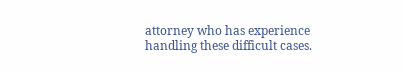attorney who has experience handling these difficult cases.